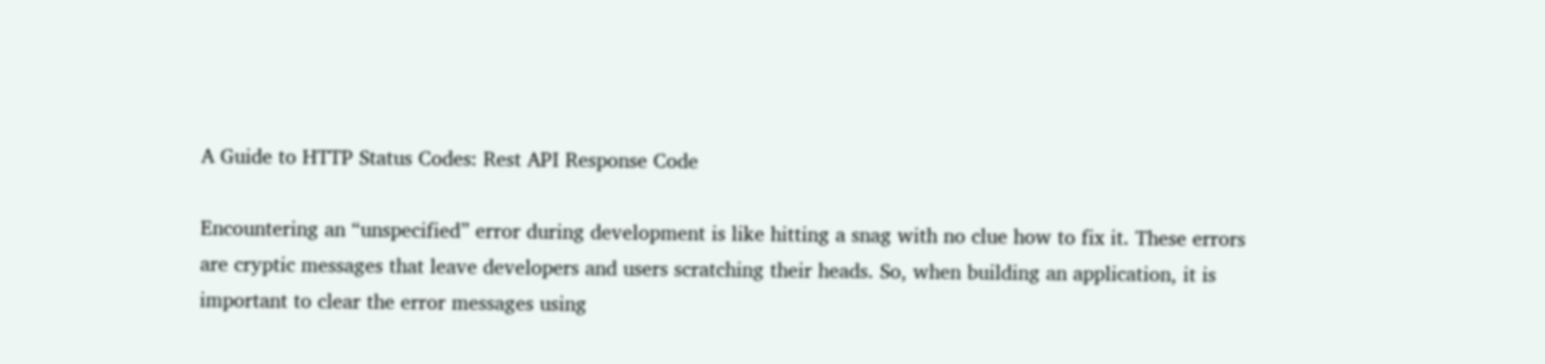A Guide to HTTP Status Codes: Rest API Response Code

Encountering an “unspecified” error during development is like hitting a snag with no clue how to fix it. These errors are cryptic messages that leave developers and users scratching their heads. So, when building an application, it is important to clear the error messages using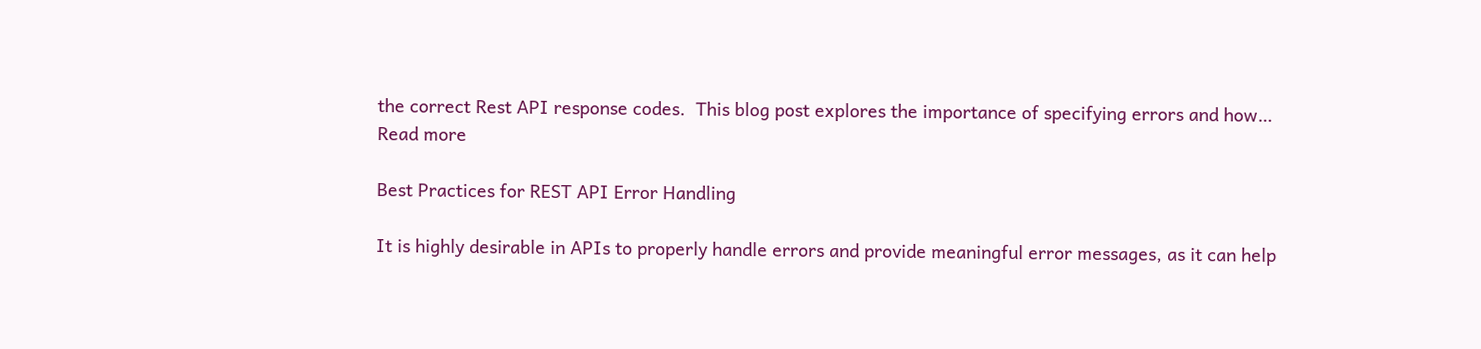the correct Rest API response codes.  This blog post explores the importance of specifying errors and how…
Read more

Best Practices for REST API Error Handling

It is highly desirable in APIs to properly handle errors and provide meaningful error messages, as it can help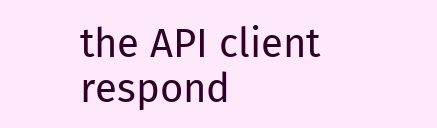the API client respond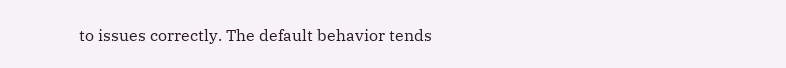to issues correctly. The default behavior tends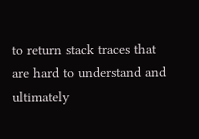to return stack traces that are hard to understand and ultimately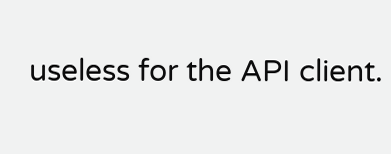useless for the API client.